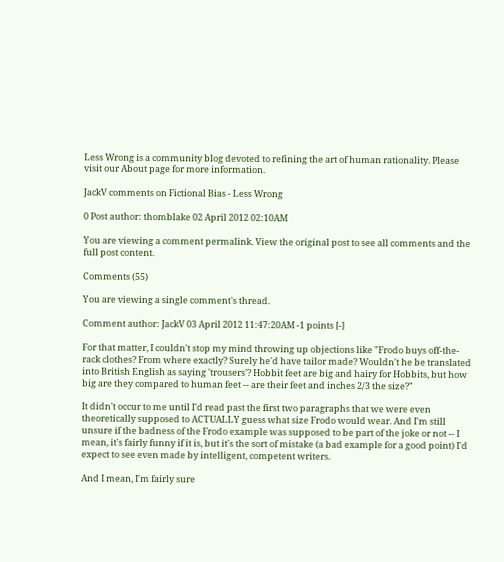Less Wrong is a community blog devoted to refining the art of human rationality. Please visit our About page for more information.

JackV comments on Fictional Bias - Less Wrong

0 Post author: thomblake 02 April 2012 02:10AM

You are viewing a comment permalink. View the original post to see all comments and the full post content.

Comments (55)

You are viewing a single comment's thread.

Comment author: JackV 03 April 2012 11:47:20AM -1 points [-]

For that matter, I couldn't stop my mind throwing up objections like "Frodo buys off-the-rack clothes? From where exactly? Surely he'd have tailor made? Wouldn't he be translated into British English as saying 'trousers'? Hobbit feet are big and hairy for Hobbits, but how big are they compared to human feet -- are their feet and inches 2/3 the size?"

It didn't occur to me until I'd read past the first two paragraphs that we were even theoretically supposed to ACTUALLY guess what size Frodo would wear. And I'm still unsure if the badness of the Frodo example was supposed to be part of the joke or not -- I mean, it's fairly funny if it is, but it's the sort of mistake (a bad example for a good point) I'd expect to see even made by intelligent, competent writers.

And I mean, I'm fairly sure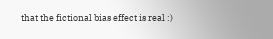that the fictional bias effect is real :)